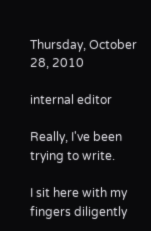Thursday, October 28, 2010

internal editor

Really, I've been trying to write.

I sit here with my fingers diligently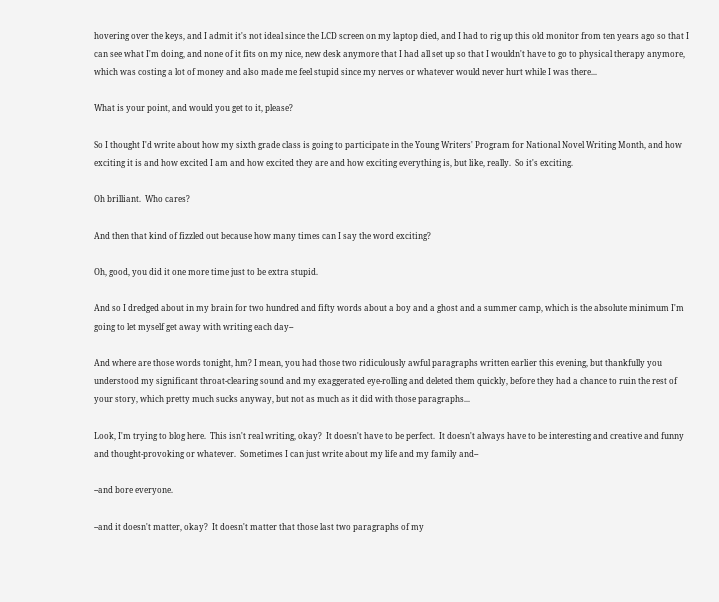hovering over the keys, and I admit it's not ideal since the LCD screen on my laptop died, and I had to rig up this old monitor from ten years ago so that I can see what I'm doing, and none of it fits on my nice, new desk anymore that I had all set up so that I wouldn't have to go to physical therapy anymore, which was costing a lot of money and also made me feel stupid since my nerves or whatever would never hurt while I was there...

What is your point, and would you get to it, please?

So I thought I'd write about how my sixth grade class is going to participate in the Young Writers' Program for National Novel Writing Month, and how exciting it is and how excited I am and how excited they are and how exciting everything is, but like, really.  So it's exciting.

Oh brilliant.  Who cares?

And then that kind of fizzled out because how many times can I say the word exciting?

Oh, good, you did it one more time just to be extra stupid.

And so I dredged about in my brain for two hundred and fifty words about a boy and a ghost and a summer camp, which is the absolute minimum I'm going to let myself get away with writing each day--

And where are those words tonight, hm? I mean, you had those two ridiculously awful paragraphs written earlier this evening, but thankfully you understood my significant throat-clearing sound and my exaggerated eye-rolling and deleted them quickly, before they had a chance to ruin the rest of your story, which pretty much sucks anyway, but not as much as it did with those paragraphs...

Look, I'm trying to blog here.  This isn't real writing, okay?  It doesn't have to be perfect.  It doesn't always have to be interesting and creative and funny and thought-provoking or whatever.  Sometimes I can just write about my life and my family and--

--and bore everyone.

--and it doesn't matter, okay?  It doesn't matter that those last two paragraphs of my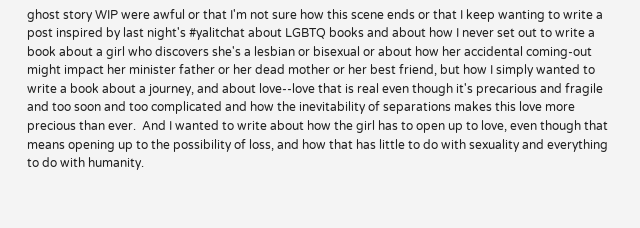ghost story WIP were awful or that I'm not sure how this scene ends or that I keep wanting to write a post inspired by last night's #yalitchat about LGBTQ books and about how I never set out to write a book about a girl who discovers she's a lesbian or bisexual or about how her accidental coming-out might impact her minister father or her dead mother or her best friend, but how I simply wanted to write a book about a journey, and about love--love that is real even though it's precarious and fragile and too soon and too complicated and how the inevitability of separations makes this love more precious than ever.  And I wanted to write about how the girl has to open up to love, even though that means opening up to the possibility of loss, and how that has little to do with sexuality and everything to do with humanity.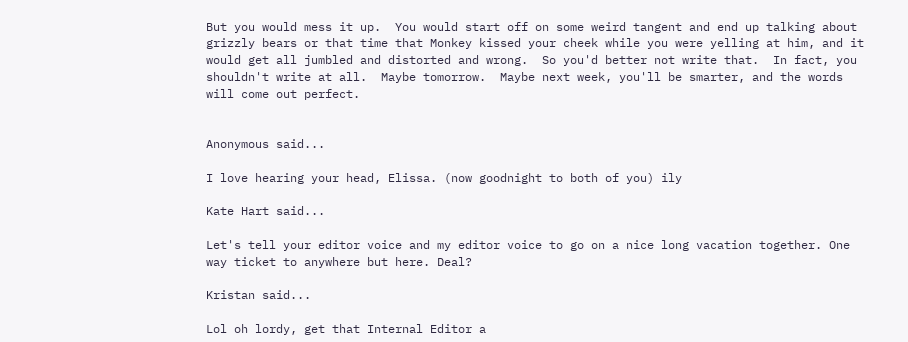But you would mess it up.  You would start off on some weird tangent and end up talking about grizzly bears or that time that Monkey kissed your cheek while you were yelling at him, and it would get all jumbled and distorted and wrong.  So you'd better not write that.  In fact, you shouldn't write at all.  Maybe tomorrow.  Maybe next week, you'll be smarter, and the words will come out perfect.


Anonymous said...

I love hearing your head, Elissa. (now goodnight to both of you) ily

Kate Hart said...

Let's tell your editor voice and my editor voice to go on a nice long vacation together. One way ticket to anywhere but here. Deal?

Kristan said...

Lol oh lordy, get that Internal Editor a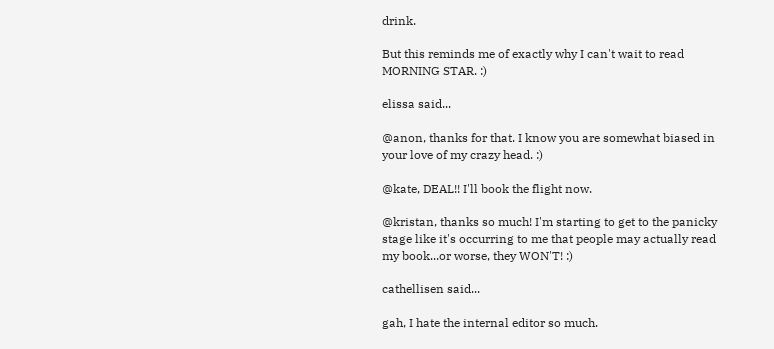drink.

But this reminds me of exactly why I can't wait to read MORNING STAR. :)

elissa said...

@anon, thanks for that. I know you are somewhat biased in your love of my crazy head. :)

@kate, DEAL!! I'll book the flight now.

@kristan, thanks so much! I'm starting to get to the panicky stage like it's occurring to me that people may actually read my book...or worse, they WON'T! :)

cathellisen said...

gah, I hate the internal editor so much.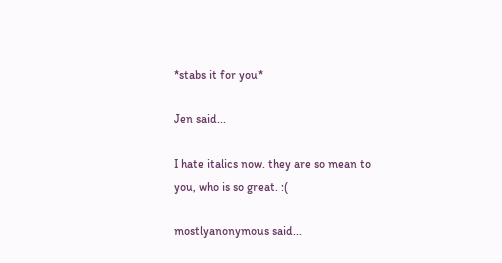*stabs it for you*

Jen said...

I hate italics now. they are so mean to you, who is so great. :(

mostlyanonymous said...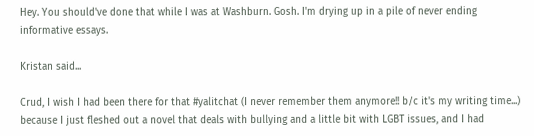Hey. You should've done that while I was at Washburn. Gosh. I'm drying up in a pile of never ending informative essays.

Kristan said...

Crud, I wish I had been there for that #yalitchat (I never remember them anymore!! b/c it's my writing time...) because I just fleshed out a novel that deals with bullying and a little bit with LGBT issues, and I had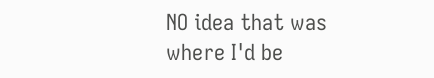NO idea that was where I'd be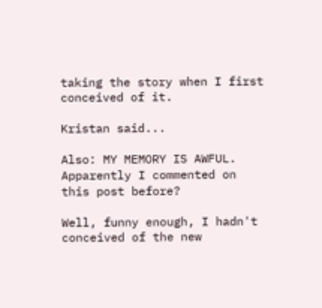taking the story when I first conceived of it.

Kristan said...

Also: MY MEMORY IS AWFUL. Apparently I commented on this post before?

Well, funny enough, I hadn't conceived of the new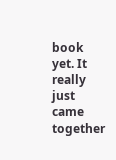book yet. It really just came together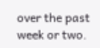over the past week or two.